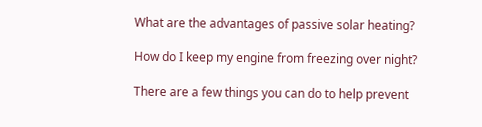What are the advantages of passive solar heating?

How do I keep my engine from freezing over night?

There are a few things you can do to help prevent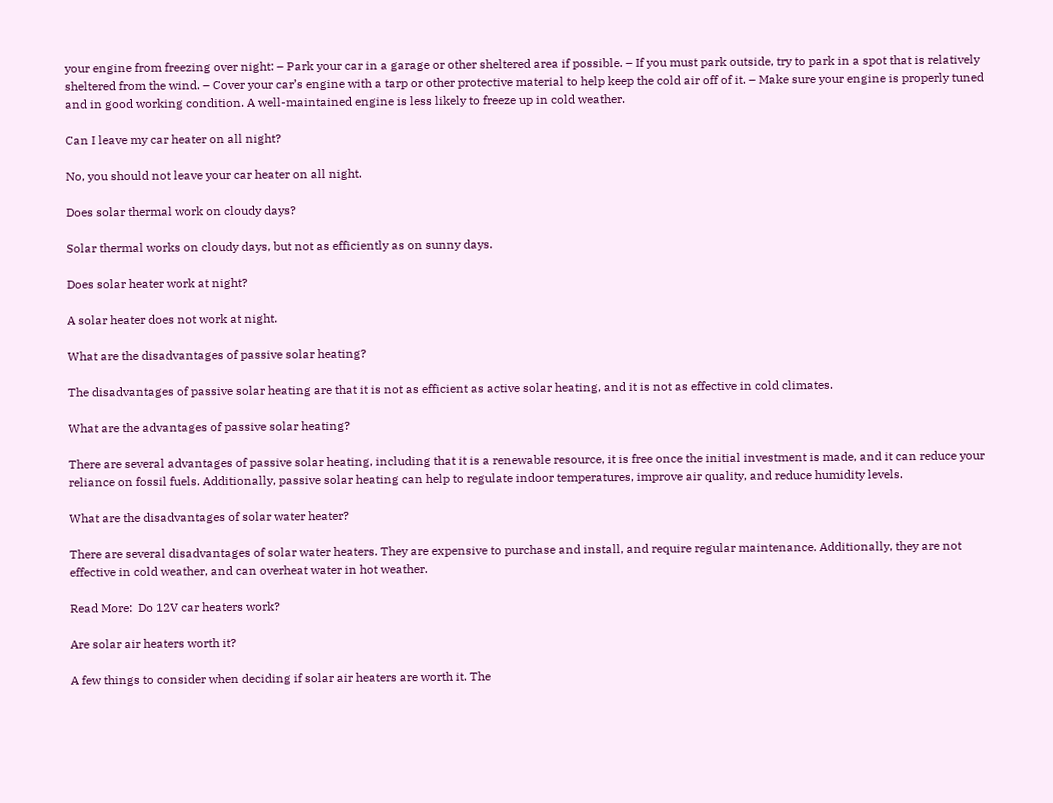your engine from freezing over night: – Park your car in a garage or other sheltered area if possible. – If you must park outside, try to park in a spot that is relatively sheltered from the wind. – Cover your car’s engine with a tarp or other protective material to help keep the cold air off of it. – Make sure your engine is properly tuned and in good working condition. A well-maintained engine is less likely to freeze up in cold weather.

Can I leave my car heater on all night?

No, you should not leave your car heater on all night.

Does solar thermal work on cloudy days?

Solar thermal works on cloudy days, but not as efficiently as on sunny days.

Does solar heater work at night?

A solar heater does not work at night.

What are the disadvantages of passive solar heating?

The disadvantages of passive solar heating are that it is not as efficient as active solar heating, and it is not as effective in cold climates.

What are the advantages of passive solar heating?

There are several advantages of passive solar heating, including that it is a renewable resource, it is free once the initial investment is made, and it can reduce your reliance on fossil fuels. Additionally, passive solar heating can help to regulate indoor temperatures, improve air quality, and reduce humidity levels.

What are the disadvantages of solar water heater?

There are several disadvantages of solar water heaters. They are expensive to purchase and install, and require regular maintenance. Additionally, they are not effective in cold weather, and can overheat water in hot weather.

Read More:  Do 12V car heaters work?

Are solar air heaters worth it?

A few things to consider when deciding if solar air heaters are worth it. The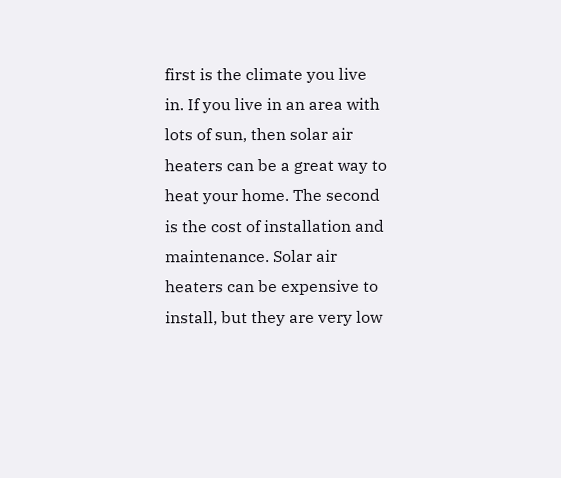first is the climate you live in. If you live in an area with lots of sun, then solar air heaters can be a great way to heat your home. The second is the cost of installation and maintenance. Solar air heaters can be expensive to install, but they are very low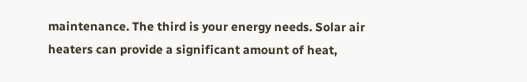maintenance. The third is your energy needs. Solar air heaters can provide a significant amount of heat,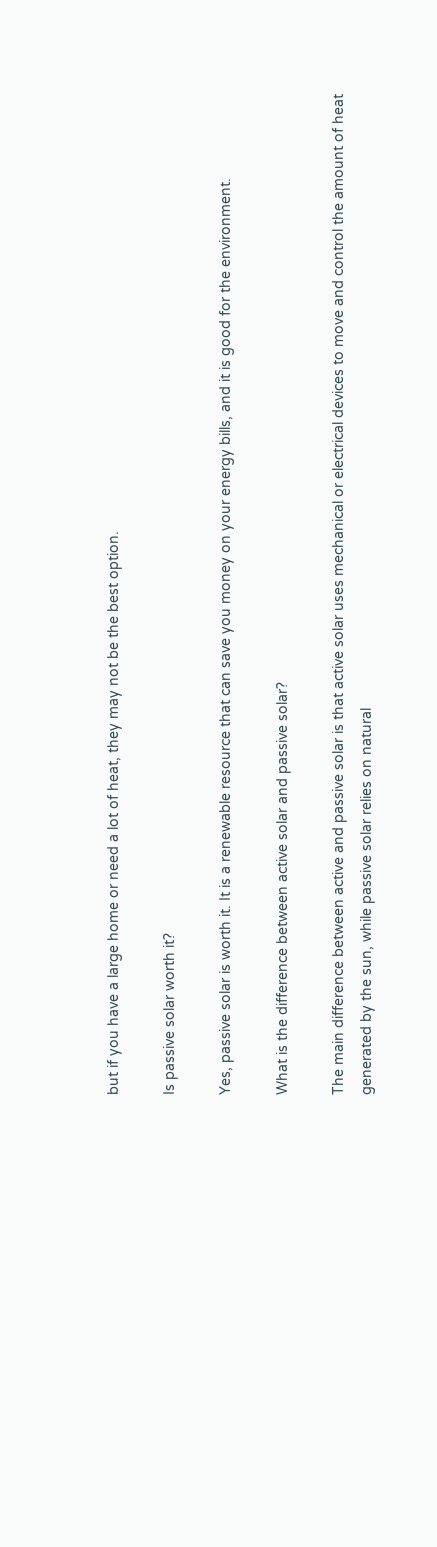but if you have a large home or need a lot of heat, they may not be the best option.

Is passive solar worth it?

Yes, passive solar is worth it. It is a renewable resource that can save you money on your energy bills, and it is good for the environment.

What is the difference between active solar and passive solar?

The main difference between active and passive solar is that active solar uses mechanical or electrical devices to move and control the amount of heat generated by the sun, while passive solar relies on natural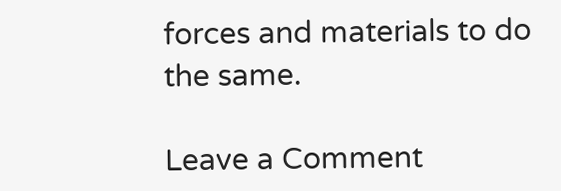forces and materials to do the same.

Leave a Comment